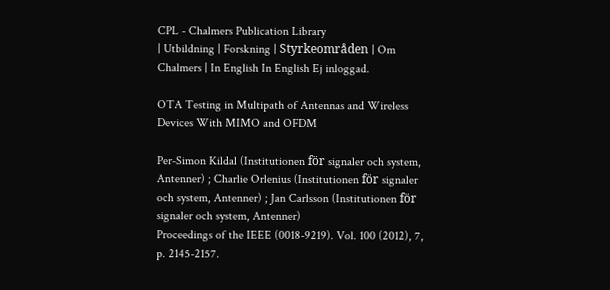CPL - Chalmers Publication Library
| Utbildning | Forskning | Styrkeområden | Om Chalmers | In English In English Ej inloggad.

OTA Testing in Multipath of Antennas and Wireless Devices With MIMO and OFDM

Per-Simon Kildal (Institutionen för signaler och system, Antenner) ; Charlie Orlenius (Institutionen för signaler och system, Antenner) ; Jan Carlsson (Institutionen för signaler och system, Antenner)
Proceedings of the IEEE (0018-9219). Vol. 100 (2012), 7, p. 2145-2157.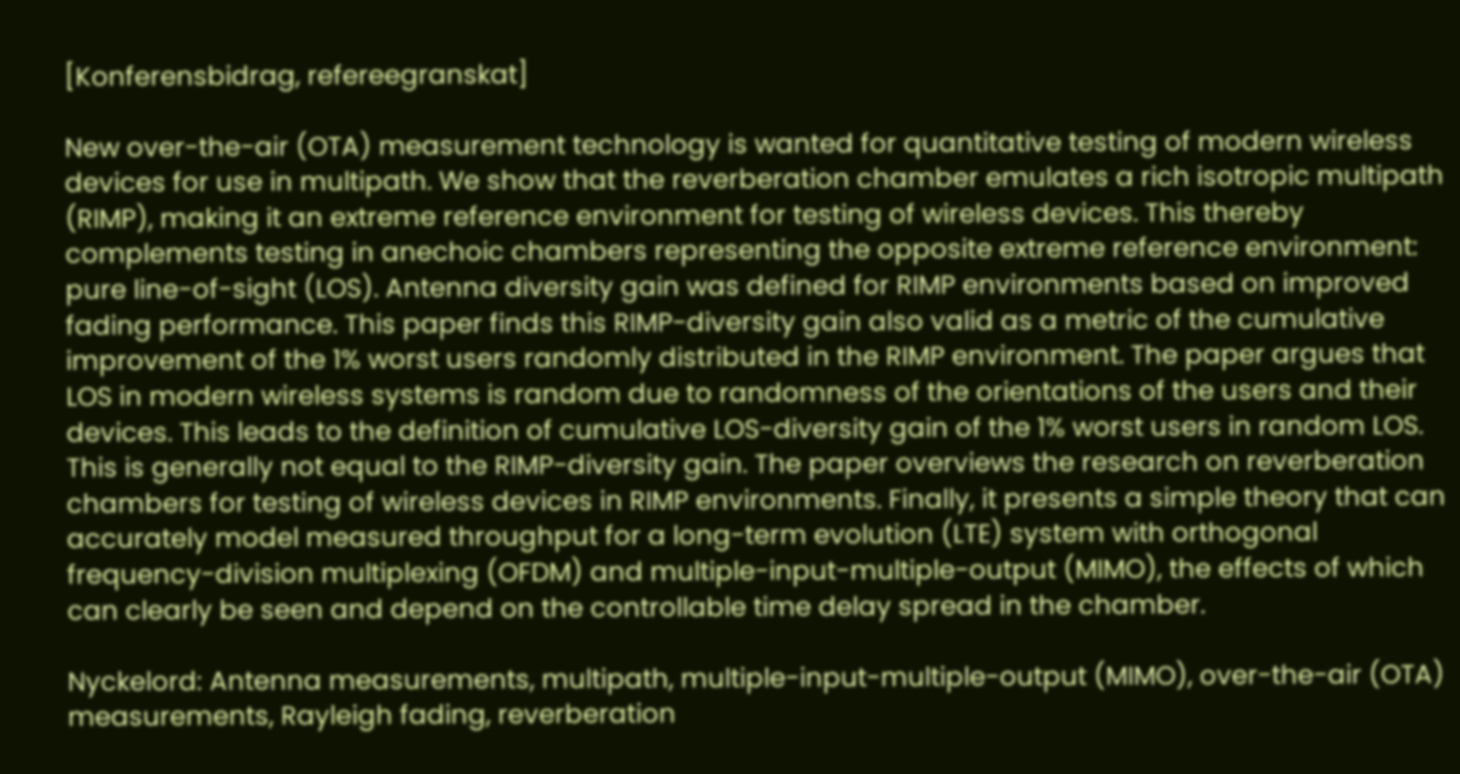[Konferensbidrag, refereegranskat]

New over-the-air (OTA) measurement technology is wanted for quantitative testing of modern wireless devices for use in multipath. We show that the reverberation chamber emulates a rich isotropic multipath (RIMP), making it an extreme reference environment for testing of wireless devices. This thereby complements testing in anechoic chambers representing the opposite extreme reference environment: pure line-of-sight (LOS). Antenna diversity gain was defined for RIMP environments based on improved fading performance. This paper finds this RIMP-diversity gain also valid as a metric of the cumulative improvement of the 1% worst users randomly distributed in the RIMP environment. The paper argues that LOS in modern wireless systems is random due to randomness of the orientations of the users and their devices. This leads to the definition of cumulative LOS-diversity gain of the 1% worst users in random LOS. This is generally not equal to the RIMP-diversity gain. The paper overviews the research on reverberation chambers for testing of wireless devices in RIMP environments. Finally, it presents a simple theory that can accurately model measured throughput for a long-term evolution (LTE) system with orthogonal frequency-division multiplexing (OFDM) and multiple-input-multiple-output (MIMO), the effects of which can clearly be seen and depend on the controllable time delay spread in the chamber.

Nyckelord: Antenna measurements, multipath, multiple-input-multiple-output (MIMO), over-the-air (OTA) measurements, Rayleigh fading, reverberation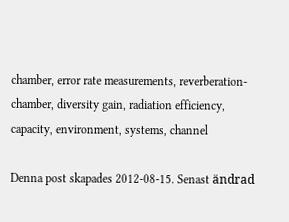chamber, error rate measurements, reverberation-chamber, diversity gain, radiation efficiency, capacity, environment, systems, channel

Denna post skapades 2012-08-15. Senast ändrad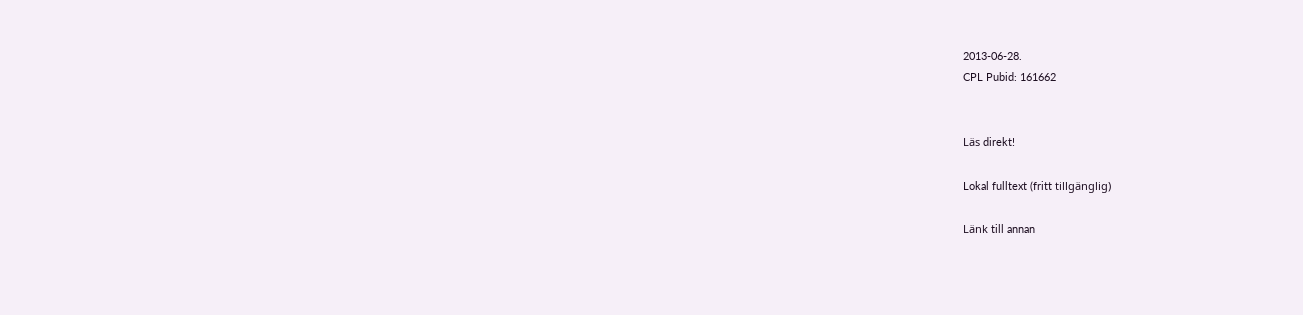2013-06-28.
CPL Pubid: 161662


Läs direkt!

Lokal fulltext (fritt tillgänglig)

Länk till annan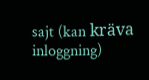sajt (kan kräva inloggning)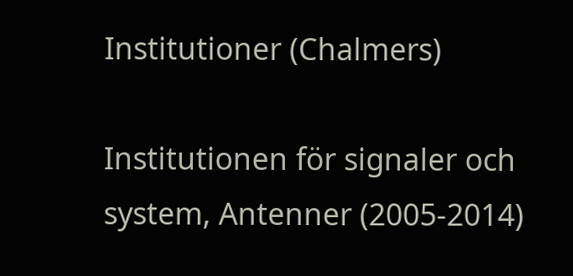Institutioner (Chalmers)

Institutionen för signaler och system, Antenner (2005-2014)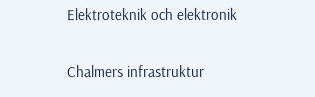Elektroteknik och elektronik

Chalmers infrastruktur